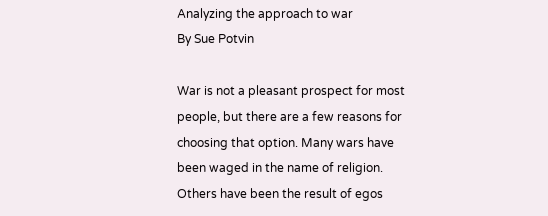Analyzing the approach to war
By Sue Potvin

War is not a pleasant prospect for most people, but there are a few reasons for choosing that option. Many wars have been waged in the name of religion. Others have been the result of egos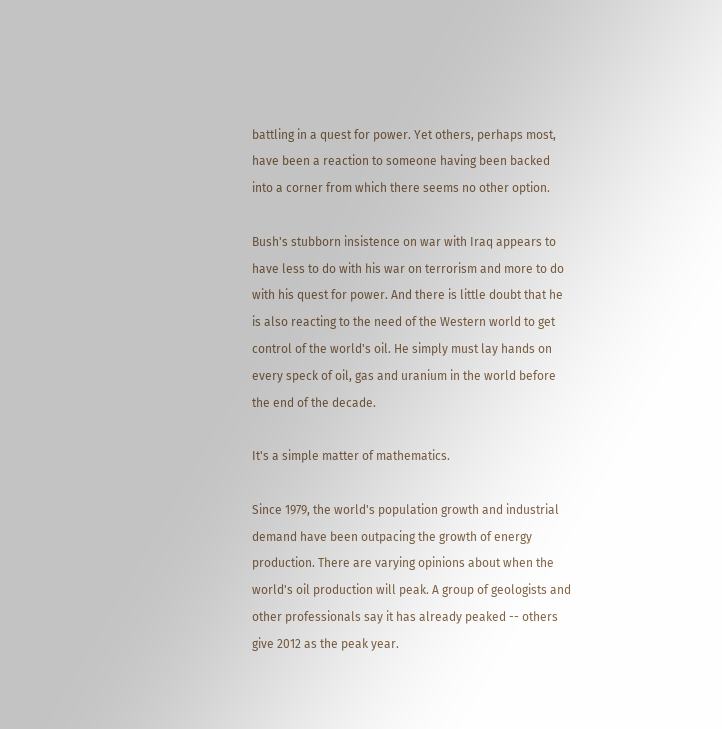battling in a quest for power. Yet others, perhaps most, have been a reaction to someone having been backed into a corner from which there seems no other option.

Bush's stubborn insistence on war with Iraq appears to have less to do with his war on terrorism and more to do with his quest for power. And there is little doubt that he is also reacting to the need of the Western world to get control of the world's oil. He simply must lay hands on every speck of oil, gas and uranium in the world before the end of the decade.

It's a simple matter of mathematics.

Since 1979, the world's population growth and industrial demand have been outpacing the growth of energy production. There are varying opinions about when the world's oil production will peak. A group of geologists and other professionals say it has already peaked -- others give 2012 as the peak year.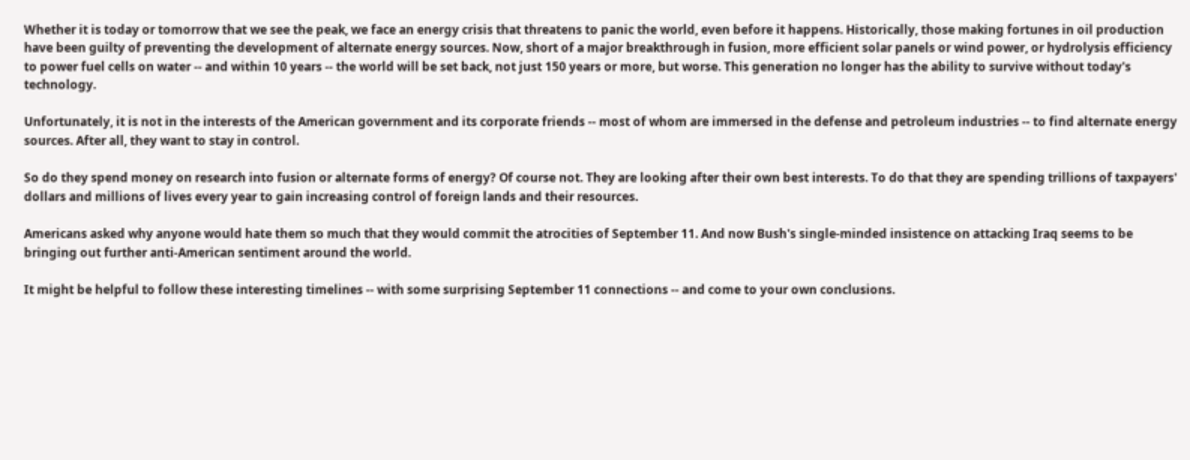Whether it is today or tomorrow that we see the peak, we face an energy crisis that threatens to panic the world, even before it happens. Historically, those making fortunes in oil production have been guilty of preventing the development of alternate energy sources. Now, short of a major breakthrough in fusion, more efficient solar panels or wind power, or hydrolysis efficiency to power fuel cells on water -- and within 10 years -- the world will be set back, not just 150 years or more, but worse. This generation no longer has the ability to survive without today's technology.

Unfortunately, it is not in the interests of the American government and its corporate friends -- most of whom are immersed in the defense and petroleum industries -- to find alternate energy sources. After all, they want to stay in control.

So do they spend money on research into fusion or alternate forms of energy? Of course not. They are looking after their own best interests. To do that they are spending trillions of taxpayers' dollars and millions of lives every year to gain increasing control of foreign lands and their resources.

Americans asked why anyone would hate them so much that they would commit the atrocities of September 11. And now Bush's single-minded insistence on attacking Iraq seems to be bringing out further anti-American sentiment around the world.

It might be helpful to follow these interesting timelines -- with some surprising September 11 connections -- and come to your own conclusions.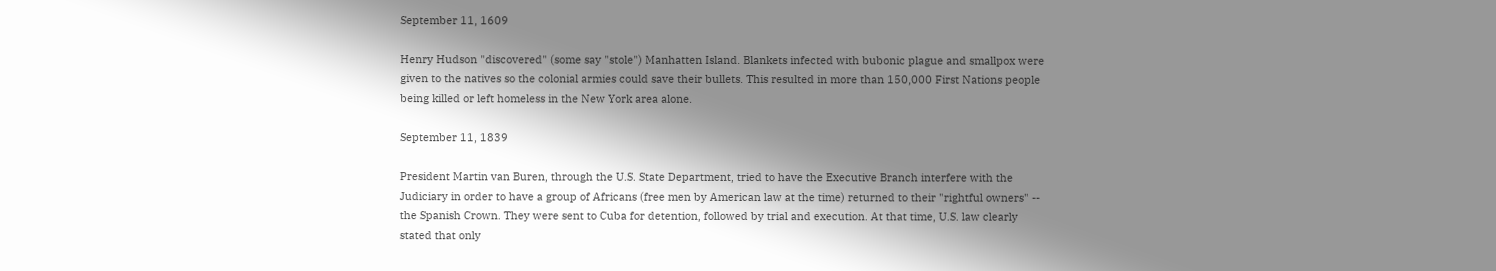September 11, 1609

Henry Hudson "discovered" (some say "stole") Manhatten Island. Blankets infected with bubonic plague and smallpox were given to the natives so the colonial armies could save their bullets. This resulted in more than 150,000 First Nations people being killed or left homeless in the New York area alone.

September 11, 1839

President Martin van Buren, through the U.S. State Department, tried to have the Executive Branch interfere with the Judiciary in order to have a group of Africans (free men by American law at the time) returned to their "rightful owners" -- the Spanish Crown. They were sent to Cuba for detention, followed by trial and execution. At that time, U.S. law clearly stated that only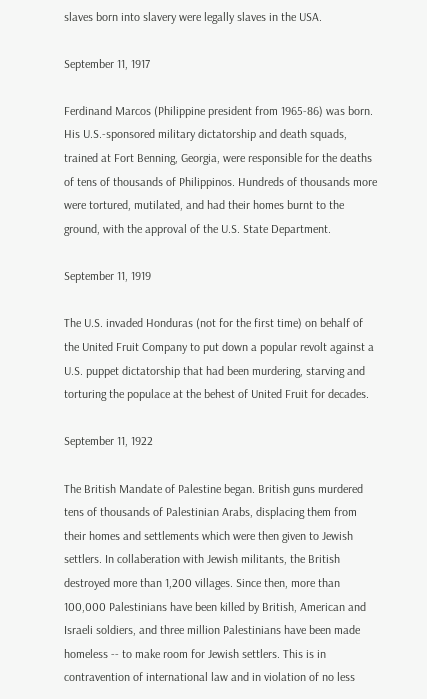slaves born into slavery were legally slaves in the USA.

September 11, 1917

Ferdinand Marcos (Philippine president from 1965-86) was born. His U.S.-sponsored military dictatorship and death squads, trained at Fort Benning, Georgia, were responsible for the deaths of tens of thousands of Philippinos. Hundreds of thousands more were tortured, mutilated, and had their homes burnt to the ground, with the approval of the U.S. State Department.

September 11, 1919

The U.S. invaded Honduras (not for the first time) on behalf of the United Fruit Company to put down a popular revolt against a U.S. puppet dictatorship that had been murdering, starving and torturing the populace at the behest of United Fruit for decades.

September 11, 1922

The British Mandate of Palestine began. British guns murdered tens of thousands of Palestinian Arabs, displacing them from their homes and settlements which were then given to Jewish settlers. In collaberation with Jewish militants, the British destroyed more than 1,200 villages. Since then, more than 100,000 Palestinians have been killed by British, American and Israeli soldiers, and three million Palestinians have been made homeless -- to make room for Jewish settlers. This is in contravention of international law and in violation of no less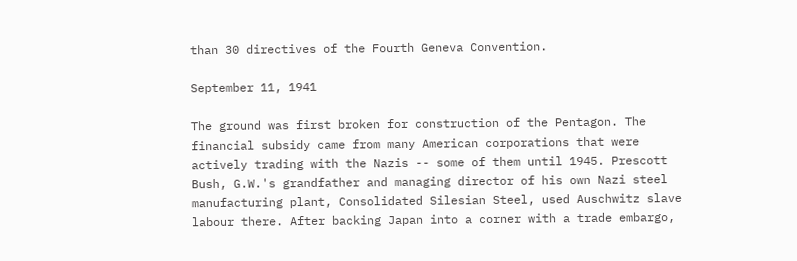than 30 directives of the Fourth Geneva Convention.

September 11, 1941

The ground was first broken for construction of the Pentagon. The financial subsidy came from many American corporations that were actively trading with the Nazis -- some of them until 1945. Prescott Bush, G.W.'s grandfather and managing director of his own Nazi steel manufacturing plant, Consolidated Silesian Steel, used Auschwitz slave labour there. After backing Japan into a corner with a trade embargo,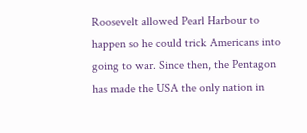Roosevelt allowed Pearl Harbour to happen so he could trick Americans into going to war. Since then, the Pentagon has made the USA the only nation in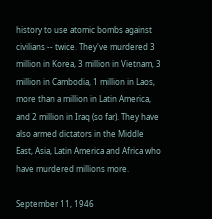history to use atomic bombs against civilians -- twice. They've murdered 3 million in Korea, 3 million in Vietnam, 3 million in Cambodia, 1 million in Laos, more than a million in Latin America, and 2 million in Iraq (so far). They have also armed dictators in the Middle East, Asia, Latin America and Africa who have murdered millions more.

September 11, 1946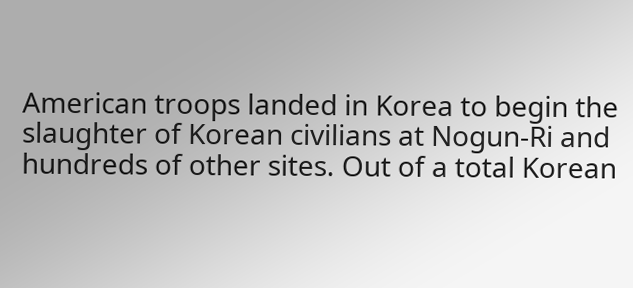American troops landed in Korea to begin the slaughter of Korean civilians at Nogun-Ri and hundreds of other sites. Out of a total Korean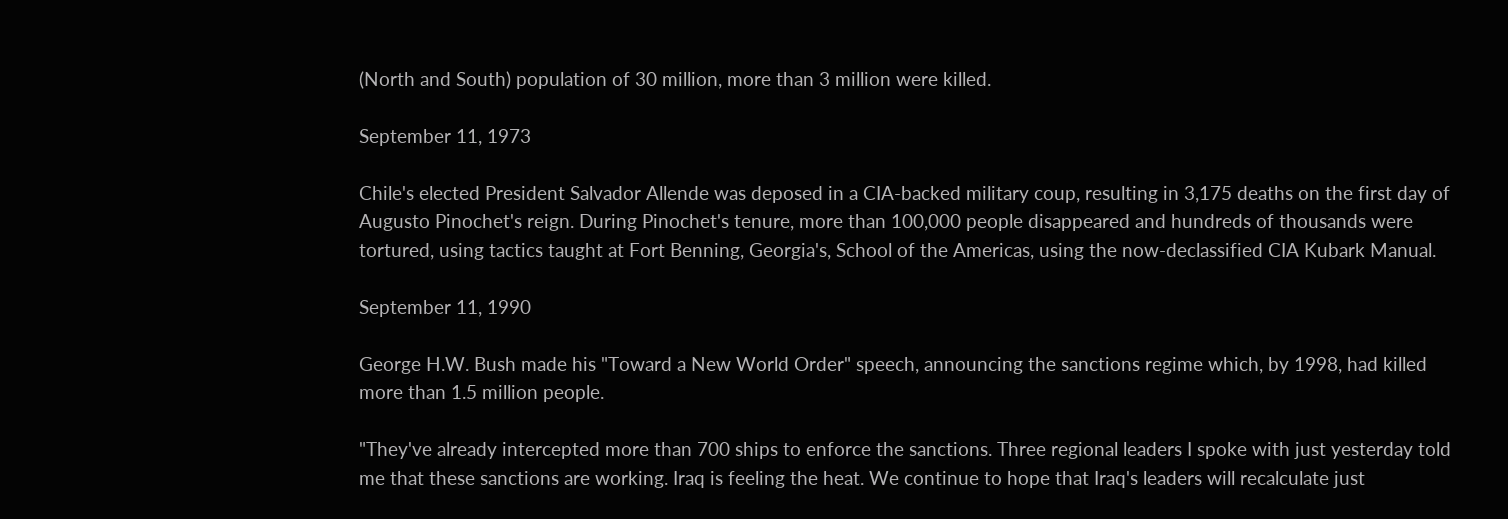(North and South) population of 30 million, more than 3 million were killed.

September 11, 1973

Chile's elected President Salvador Allende was deposed in a CIA-backed military coup, resulting in 3,175 deaths on the first day of Augusto Pinochet's reign. During Pinochet's tenure, more than 100,000 people disappeared and hundreds of thousands were tortured, using tactics taught at Fort Benning, Georgia's, School of the Americas, using the now-declassified CIA Kubark Manual.

September 11, 1990

George H.W. Bush made his "Toward a New World Order" speech, announcing the sanctions regime which, by 1998, had killed more than 1.5 million people.

"They've already intercepted more than 700 ships to enforce the sanctions. Three regional leaders I spoke with just yesterday told me that these sanctions are working. Iraq is feeling the heat. We continue to hope that Iraq's leaders will recalculate just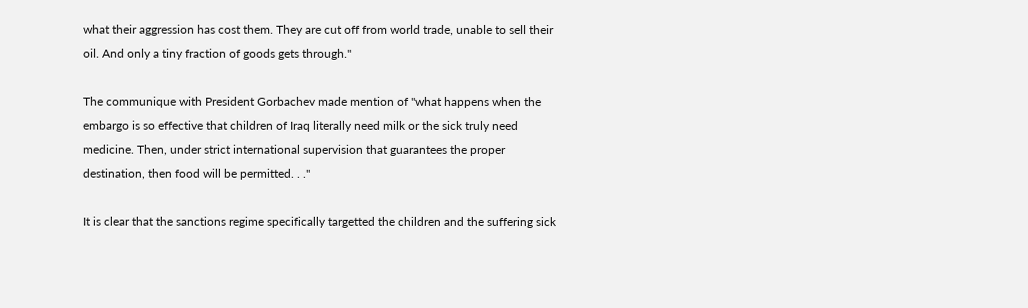what their aggression has cost them. They are cut off from world trade, unable to sell their oil. And only a tiny fraction of goods gets through."

The communique with President Gorbachev made mention of "what happens when the embargo is so effective that children of Iraq literally need milk or the sick truly need medicine. Then, under strict international supervision that guarantees the proper destination, then food will be permitted. . ."

It is clear that the sanctions regime specifically targetted the children and the suffering sick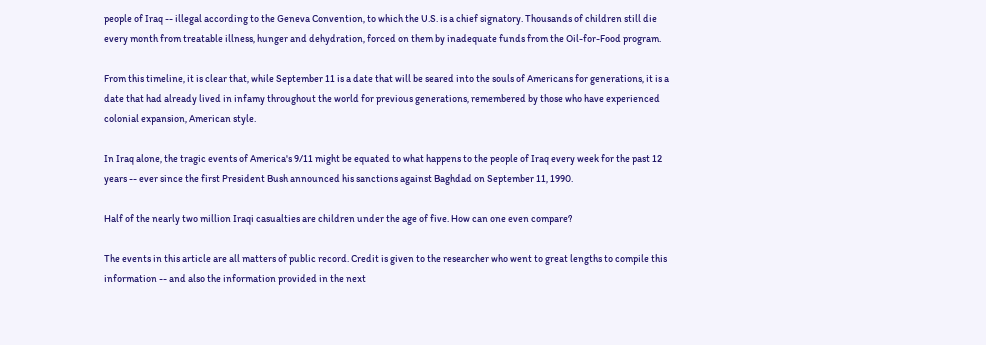people of Iraq -- illegal according to the Geneva Convention, to which the U.S. is a chief signatory. Thousands of children still die every month from treatable illness, hunger and dehydration, forced on them by inadequate funds from the Oil-for-Food program.

From this timeline, it is clear that, while September 11 is a date that will be seared into the souls of Americans for generations, it is a date that had already lived in infamy throughout the world for previous generations, remembered by those who have experienced colonial expansion, American style.

In Iraq alone, the tragic events of America's 9/11 might be equated to what happens to the people of Iraq every week for the past 12 years -- ever since the first President Bush announced his sanctions against Baghdad on September 11, 1990.

Half of the nearly two million Iraqi casualties are children under the age of five. How can one even compare?

The events in this article are all matters of public record. Credit is given to the researcher who went to great lengths to compile this information -- and also the information provided in the next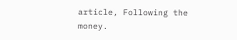article, Following the money.